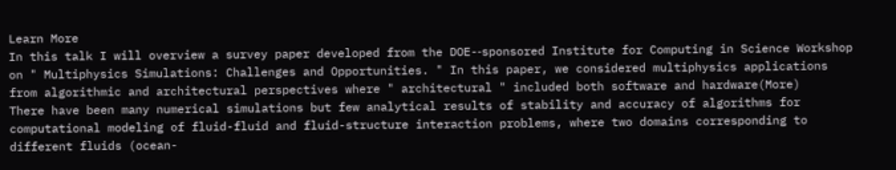Learn More
In this talk I will overview a survey paper developed from the DOE-‐sponsored Institute for Computing in Science Workshop on " Multiphysics Simulations: Challenges and Opportunities. " In this paper, we considered multiphysics applications from algorithmic and architectural perspectives where " architectural " included both software and hardware(More)
There have been many numerical simulations but few analytical results of stability and accuracy of algorithms for computational modeling of fluid-fluid and fluid-structure interaction problems, where two domains corresponding to different fluids (ocean-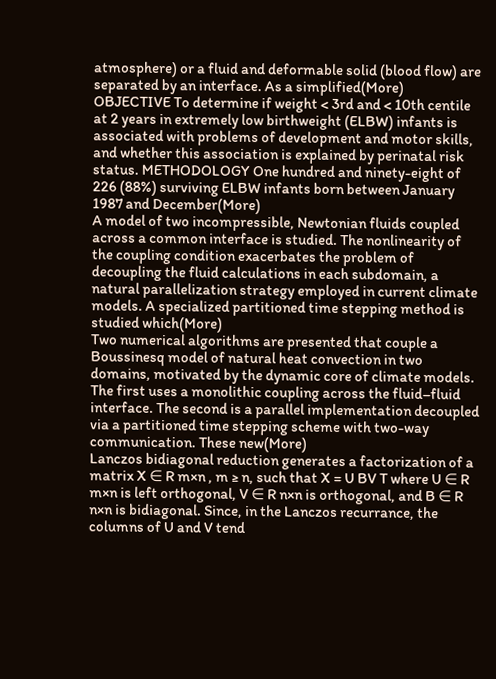atmosphere) or a fluid and deformable solid (blood flow) are separated by an interface. As a simplified(More)
OBJECTIVE To determine if weight < 3rd and < 10th centile at 2 years in extremely low birthweight (ELBW) infants is associated with problems of development and motor skills, and whether this association is explained by perinatal risk status. METHODOLOGY One hundred and ninety-eight of 226 (88%) surviving ELBW infants born between January 1987 and December(More)
A model of two incompressible, Newtonian fluids coupled across a common interface is studied. The nonlinearity of the coupling condition exacerbates the problem of decoupling the fluid calculations in each subdomain, a natural parallelization strategy employed in current climate models. A specialized partitioned time stepping method is studied which(More)
Two numerical algorithms are presented that couple a Boussinesq model of natural heat convection in two domains, motivated by the dynamic core of climate models. The first uses a monolithic coupling across the fluid–fluid interface. The second is a parallel implementation decoupled via a partitioned time stepping scheme with two-way communication. These new(More)
Lanczos bidiagonal reduction generates a factorization of a matrix X ∈ R m×n , m ≥ n, such that X = U BV T where U ∈ R m×n is left orthogonal, V ∈ R n×n is orthogonal, and B ∈ R n×n is bidiagonal. Since, in the Lanczos recurrance, the columns of U and V tend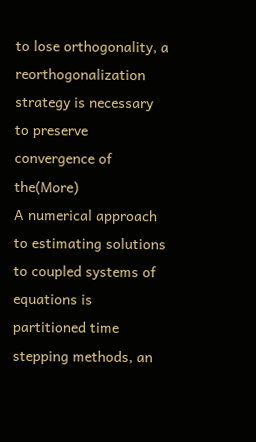to lose orthogonality, a reorthogonalization strategy is necessary to preserve convergence of the(More)
A numerical approach to estimating solutions to coupled systems of equations is partitioned time stepping methods, an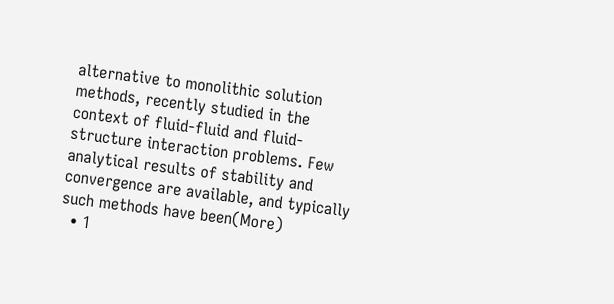alternative to monolithic solution methods, recently studied in the context of fluid-fluid and fluid-structure interaction problems. Few analytical results of stability and convergence are available, and typically such methods have been(More)
  • 1